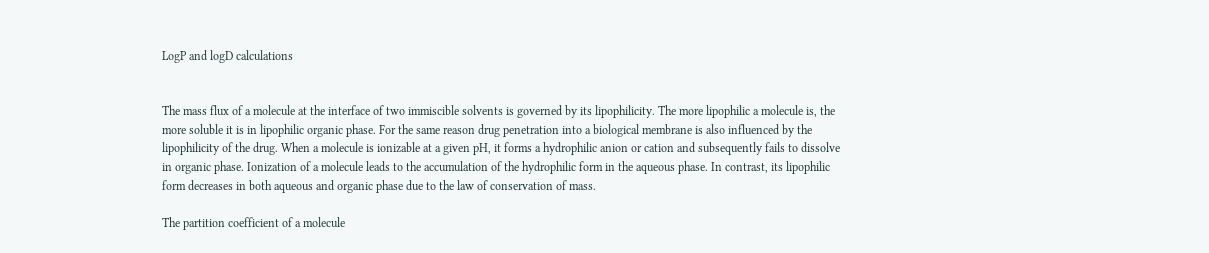LogP and logD calculations


The mass flux of a molecule at the interface of two immiscible solvents is governed by its lipophilicity. The more lipophilic a molecule is, the more soluble it is in lipophilic organic phase. For the same reason drug penetration into a biological membrane is also influenced by the lipophilicity of the drug. When a molecule is ionizable at a given pH, it forms a hydrophilic anion or cation and subsequently fails to dissolve in organic phase. Ionization of a molecule leads to the accumulation of the hydrophilic form in the aqueous phase. In contrast, its lipophilic form decreases in both aqueous and organic phase due to the law of conservation of mass.

The partition coefficient of a molecule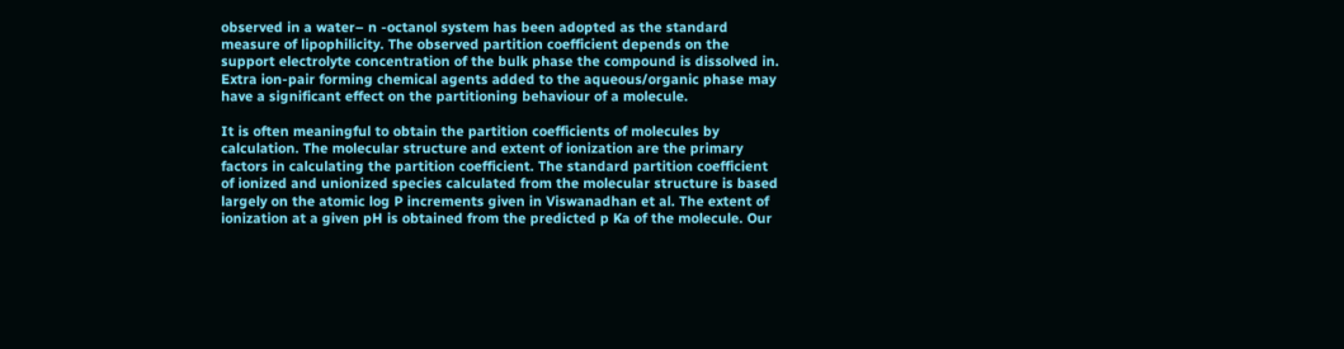observed in a water– n -octanol system has been adopted as the standard measure of lipophilicity. The observed partition coefficient depends on the support electrolyte concentration of the bulk phase the compound is dissolved in. Extra ion-pair forming chemical agents added to the aqueous/organic phase may have a significant effect on the partitioning behaviour of a molecule.

It is often meaningful to obtain the partition coefficients of molecules by calculation. The molecular structure and extent of ionization are the primary factors in calculating the partition coefficient. The standard partition coefficient of ionized and unionized species calculated from the molecular structure is based largely on the atomic log P increments given in Viswanadhan et al. The extent of ionization at a given pH is obtained from the predicted p Ka of the molecule. Our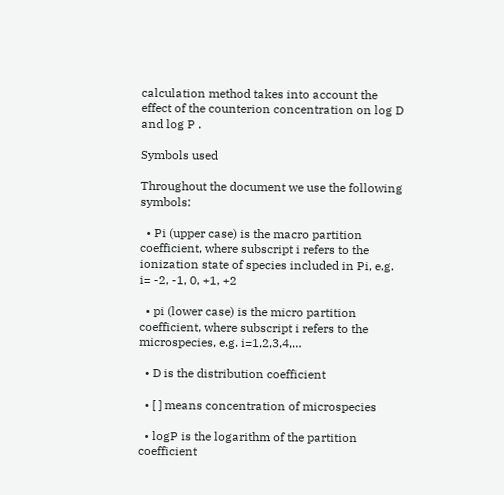calculation method takes into account the effect of the counterion concentration on log D and log P .

Symbols used

Throughout the document we use the following symbols:

  • Pi (upper case) is the macro partition coefficient, where subscript i refers to the ionization state of species included in Pi, e.g. i= -2, -1, 0, +1, +2

  • pi (lower case) is the micro partition coefficient, where subscript i refers to the microspecies, e.g. i=1,2,3,4,…

  • D is the distribution coefficient

  • [ ] means concentration of microspecies

  • logP is the logarithm of the partition coefficient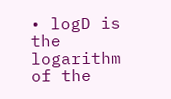• logD is the logarithm of the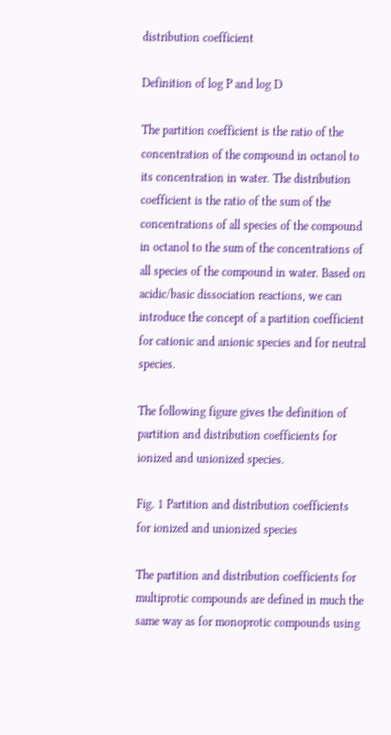distribution coefficient

Definition of log P and log D

The partition coefficient is the ratio of the concentration of the compound in octanol to its concentration in water. The distribution coefficient is the ratio of the sum of the concentrations of all species of the compound in octanol to the sum of the concentrations of all species of the compound in water. Based on acidic/basic dissociation reactions, we can introduce the concept of a partition coefficient for cationic and anionic species and for neutral species.

The following figure gives the definition of partition and distribution coefficients for ionized and unionized species.

Fig. 1 Partition and distribution coefficients for ionized and unionized species

The partition and distribution coefficients for multiprotic compounds are defined in much the same way as for monoprotic compounds using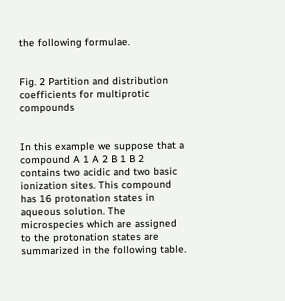the following formulae.


Fig. 2 Partition and distribution coefficients for multiprotic compounds


In this example we suppose that a compound A 1 A 2 B 1 B 2 contains two acidic and two basic ionization sites. This compound has 16 protonation states in aqueous solution. The microspecies which are assigned to the protonation states are summarized in the following table.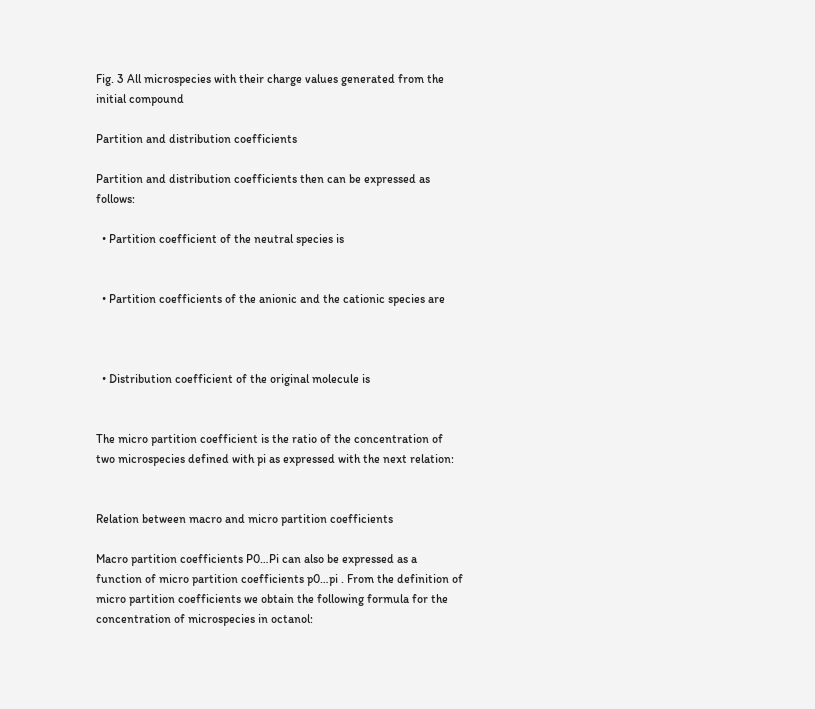Fig. 3 All microspecies with their charge values generated from the initial compound

Partition and distribution coefficients

Partition and distribution coefficients then can be expressed as follows:

  • Partition coefficient of the neutral species is


  • Partition coefficients of the anionic and the cationic species are



  • Distribution coefficient of the original molecule is


The micro partition coefficient is the ratio of the concentration of two microspecies defined with pi as expressed with the next relation:


Relation between macro and micro partition coefficients

Macro partition coefficients P0…Pi can also be expressed as a function of micro partition coefficients p0…pi . From the definition of micro partition coefficients we obtain the following formula for the concentration of microspecies in octanol: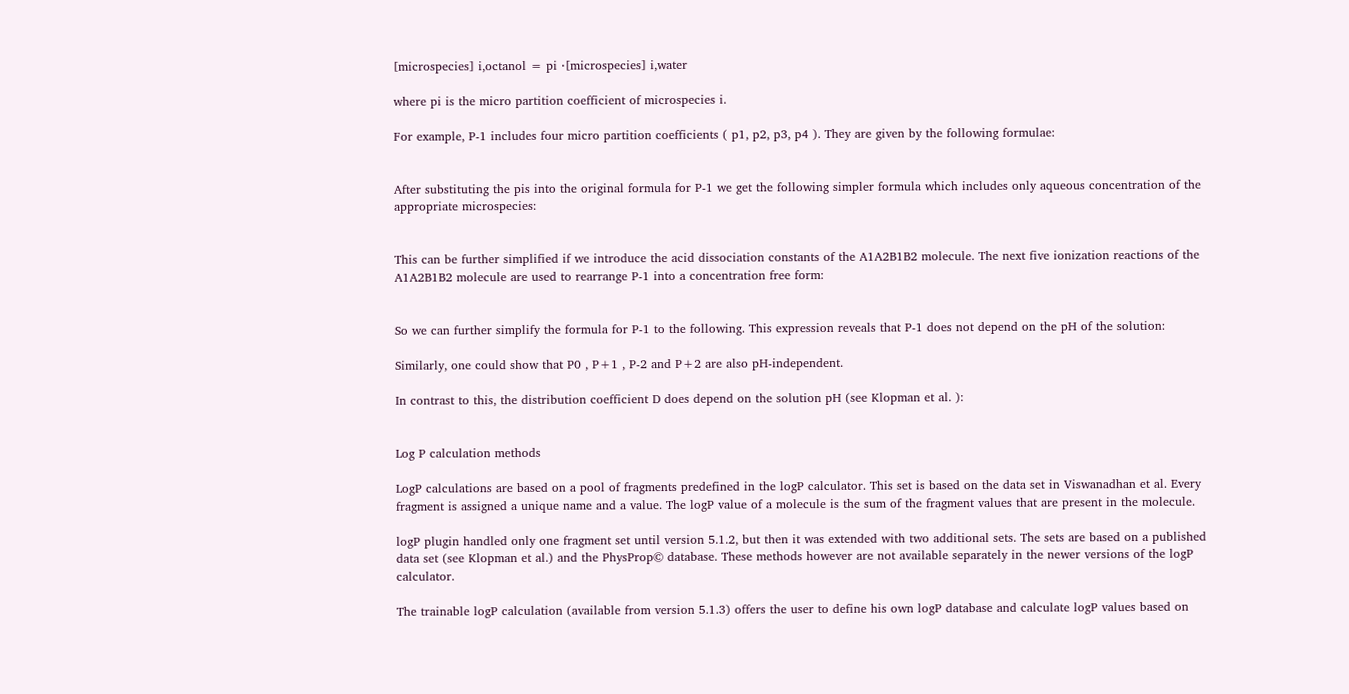[microspecies] i,octanol = pi ⋅[microspecies] i,water

where pi is the micro partition coefficient of microspecies i.

For example, P-1 includes four micro partition coefficients ( p1, p2, p3, p4 ). They are given by the following formulae:


After substituting the pis into the original formula for P-1 we get the following simpler formula which includes only aqueous concentration of the appropriate microspecies:


This can be further simplified if we introduce the acid dissociation constants of the A1A2B1B2 molecule. The next five ionization reactions of the A1A2B1B2 molecule are used to rearrange P-1 into a concentration free form:


So we can further simplify the formula for P-1 to the following. This expression reveals that P-1 does not depend on the pH of the solution:

Similarly, one could show that P0 , P+1 , P-2 and P+2 are also pH-independent.

In contrast to this, the distribution coefficient D does depend on the solution pH (see Klopman et al. ):


Log P calculation methods

LogP calculations are based on a pool of fragments predefined in the logP calculator. This set is based on the data set in Viswanadhan et al. Every fragment is assigned a unique name and a value. The logP value of a molecule is the sum of the fragment values that are present in the molecule.

logP plugin handled only one fragment set until version 5.1.2, but then it was extended with two additional sets. The sets are based on a published data set (see Klopman et al.) and the PhysProp© database. These methods however are not available separately in the newer versions of the logP calculator.

The trainable logP calculation (available from version 5.1.3) offers the user to define his own logP database and calculate logP values based on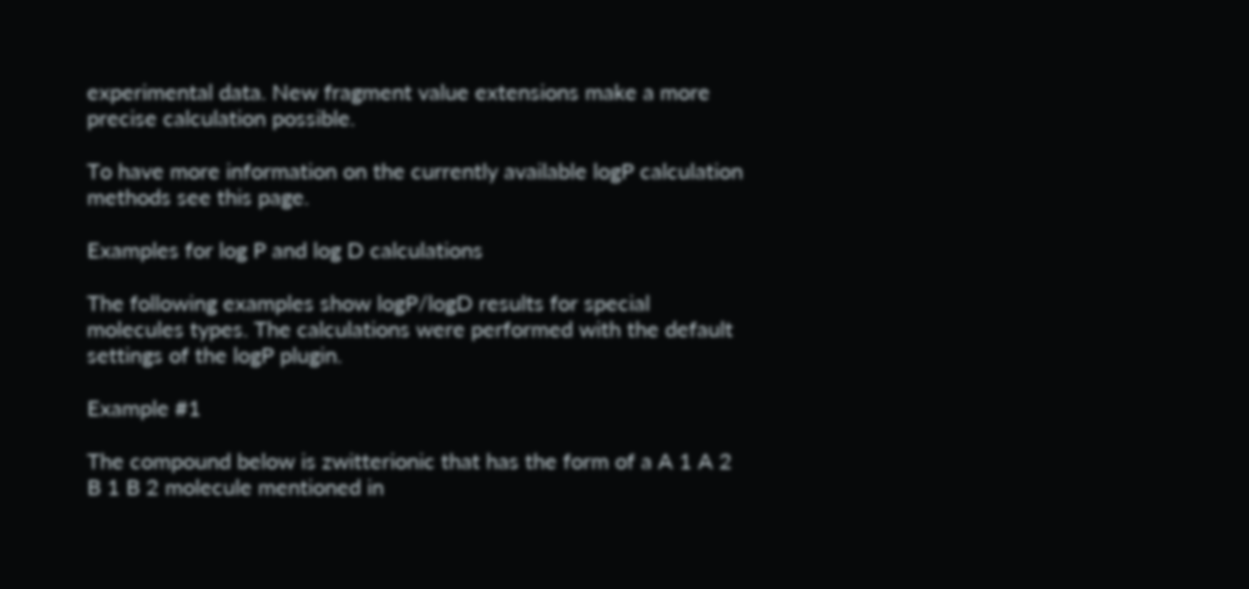experimental data. New fragment value extensions make a more precise calculation possible.

To have more information on the currently available logP calculation methods see this page.

Examples for log P and log D calculations

The following examples show logP/logD results for special molecules types. The calculations were performed with the default settings of the logP plugin.

Example #1

The compound below is zwitterionic that has the form of a A 1 A 2 B 1 B 2 molecule mentioned in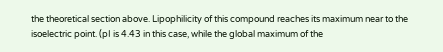the theoretical section above. Lipophilicity of this compound reaches its maximum near to the isoelectric point. (pI is 4.43 in this case, while the global maximum of the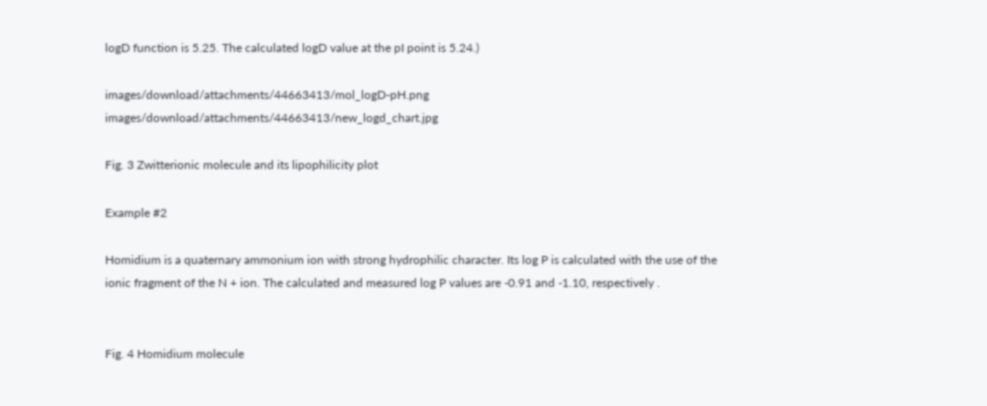logD function is 5.25. The calculated logD value at the pI point is 5.24.)

images/download/attachments/44663413/mol_logD-pH.png images/download/attachments/44663413/new_logd_chart.jpg

Fig. 3 Zwitterionic molecule and its lipophilicity plot

Example #2

Homidium is a quaternary ammonium ion with strong hydrophilic character. Its log P is calculated with the use of the ionic fragment of the N + ion. The calculated and measured log P values are -0.91 and -1.10, respectively .


Fig. 4 Homidium molecule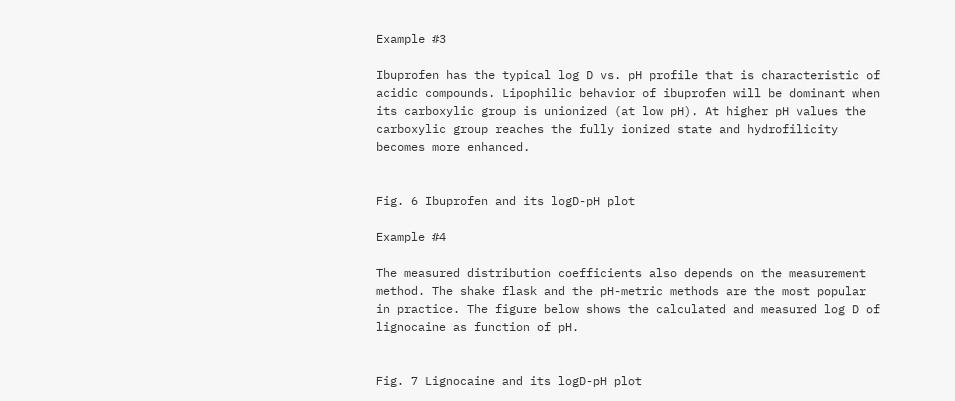Example #3

Ibuprofen has the typical log D vs. pH profile that is characteristic of acidic compounds. Lipophilic behavior of ibuprofen will be dominant when its carboxylic group is unionized (at low pH). At higher pH values the carboxylic group reaches the fully ionized state and hydrofilicity becomes more enhanced.


Fig. 6 Ibuprofen and its logD-pH plot

Example #4

The measured distribution coefficients also depends on the measurement method. The shake flask and the pH-metric methods are the most popular in practice. The figure below shows the calculated and measured log D of lignocaine as function of pH.


Fig. 7 Lignocaine and its logD-pH plot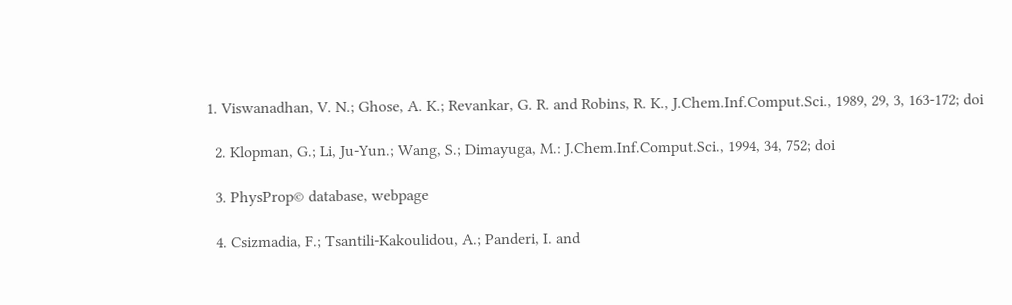1. Viswanadhan, V. N.; Ghose, A. K.; Revankar, G. R. and Robins, R. K., J.Chem.Inf.Comput.Sci., 1989, 29, 3, 163-172; doi

  2. Klopman, G.; Li, Ju-Yun.; Wang, S.; Dimayuga, M.: J.Chem.Inf.Comput.Sci., 1994, 34, 752; doi

  3. PhysProp© database, webpage

  4. Csizmadia, F.; Tsantili-Kakoulidou, A.; Panderi, I. and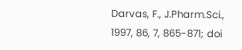Darvas, F., J.Pharm.Sci., 1997, 86, 7, 865-871; doi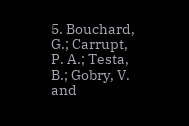5. Bouchard, G.; Carrupt, P. A.; Testa, B.; Gobry, V. and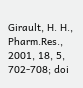Girault, H. H., Pharm.Res., 2001, 18, 5, 702-708; doi